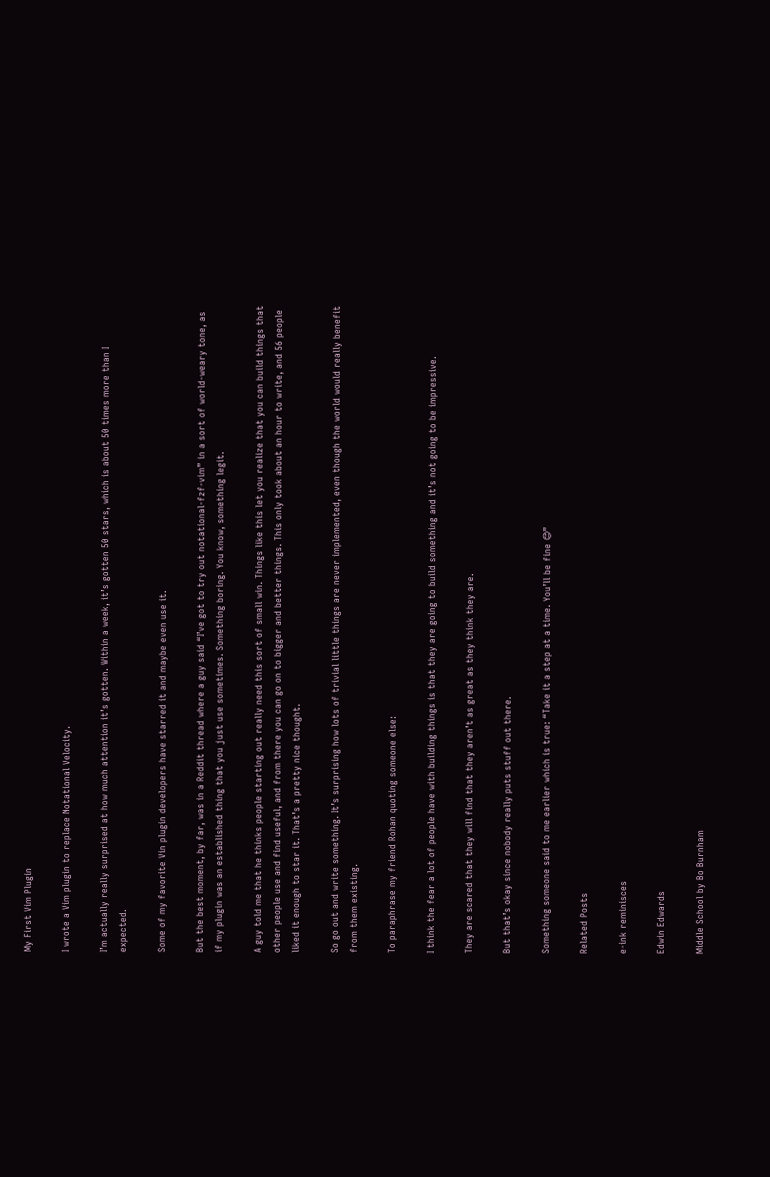My First Vim Plugin

I wrote a Vim plugin to replace Notational Velocity.

I’m actually really surprised at how much attention it’s gotten. Within a week, it’s gotten 50 stars, which is about 50 times more than I expected.

Some of my favorite Vin plugin developers have starred it and maybe even use it.

But the best moment, by far, was in a Reddit thread where a guy said “I’ve got to try out notational-fzf-vim” in a sort of world-weary tone, as if my plugin was an established thing that you just use sometimes. Something boring. You know, something legit.

A guy told me that he thinks people starting out really need this sort of small win. Things like this let you realize that you can build things that other people use and find useful, and from there you can go on to bigger and better things. This only took about an hour to write, and 56 people liked it enough to star it. That’s a pretty nice thought.

So go out and write something. It’s surprising how lots of trivial little things are never implemented, even though the world would really benefit from them existing.

To paraphrase my friend Rohan quoting someone else:

I think the fear a lot of people have with building things is that they are going to build something and it’s not going to be impressive.

They are scared that they will find that they aren’t as great as they think they are.

But that’s okay since nobody really puts stuff out there.

Something someone said to me earlier which is true: “Take it a step at a time. You’ll be fine 😊”

Related Posts

e-ink reminisces

Edwin Edwards

Middle School by Bo Burnham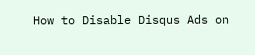How to Disable Disqus Ads on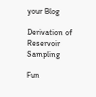your Blog

Derivation of Reservoir Sampling

Fun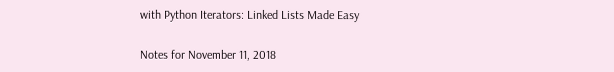with Python Iterators: Linked Lists Made Easy

Notes for November 11, 2018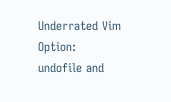Underrated Vim Option: undofile and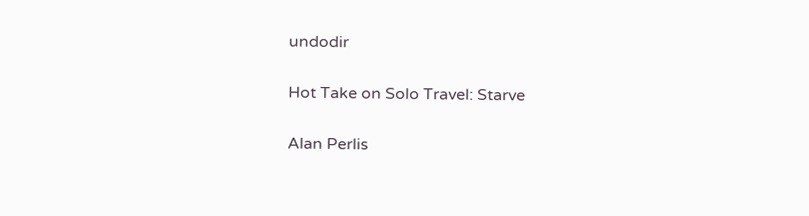undodir

Hot Take on Solo Travel: Starve

Alan Perlis